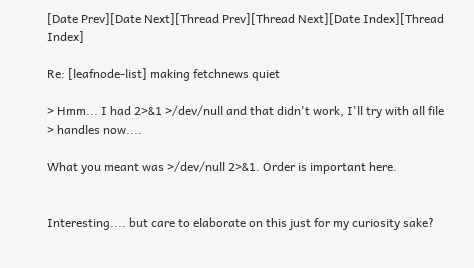[Date Prev][Date Next][Thread Prev][Thread Next][Date Index][Thread Index]

Re: [leafnode-list] making fetchnews quiet

> Hmm... I had 2>&1 >/dev/null and that didn't work, I'll try with all file
> handles now....

What you meant was >/dev/null 2>&1. Order is important here.


Interesting.... but care to elaborate on this just for my curiosity sake?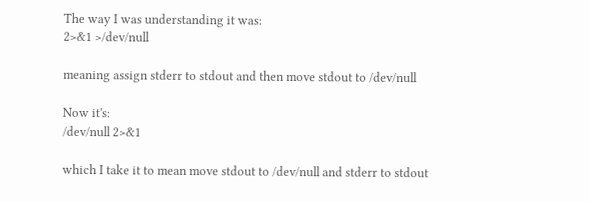The way I was understanding it was:
2>&1 >/dev/null

meaning assign stderr to stdout and then move stdout to /dev/null

Now it's:
/dev/null 2>&1

which I take it to mean move stdout to /dev/null and stderr to stdout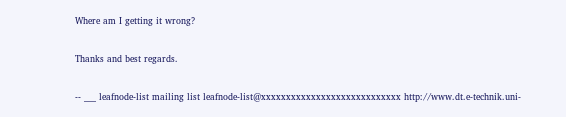Where am I getting it wrong?

Thanks and best regards.

-- ___ leafnode-list mailing list leafnode-list@xxxxxxxxxxxxxxxxxxxxxxxxxxxx http://www.dt.e-technik.uni-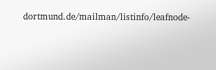dortmund.de/mailman/listinfo/leafnode-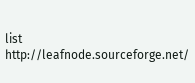list http://leafnode.sourceforge.net/